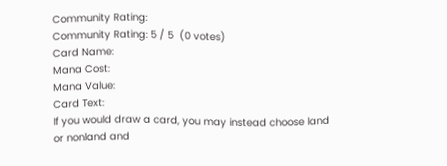Community Rating:
Community Rating: 5 / 5  (0 votes)
Card Name:
Mana Cost:
Mana Value:
Card Text:
If you would draw a card, you may instead choose land or nonland and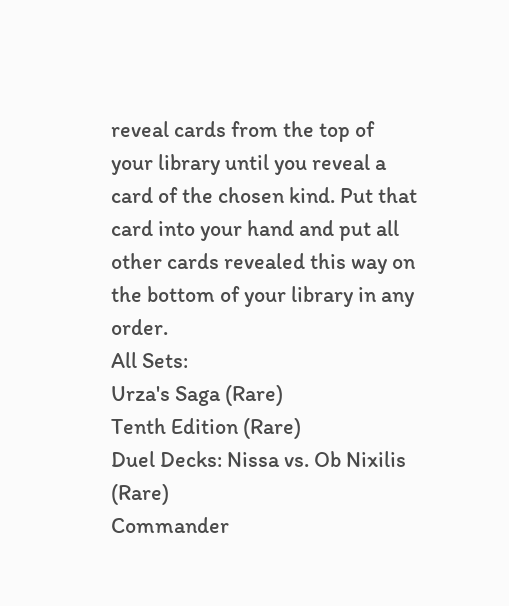reveal cards from the top of your library until you reveal a card of the chosen kind. Put that card into your hand and put all other cards revealed this way on the bottom of your library in any order.
All Sets:
Urza's Saga (Rare)
Tenth Edition (Rare)
Duel Decks: Nissa vs. Ob Nixilis (Rare)
Commander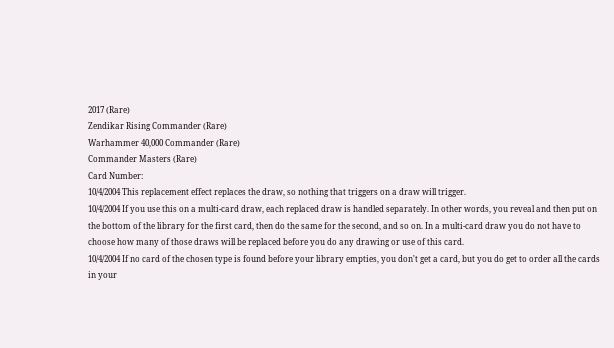2017 (Rare)
Zendikar Rising Commander (Rare)
Warhammer 40,000 Commander (Rare)
Commander Masters (Rare)
Card Number:
10/4/2004 This replacement effect replaces the draw, so nothing that triggers on a draw will trigger.
10/4/2004 If you use this on a multi-card draw, each replaced draw is handled separately. In other words, you reveal and then put on the bottom of the library for the first card, then do the same for the second, and so on. In a multi-card draw you do not have to choose how many of those draws will be replaced before you do any drawing or use of this card.
10/4/2004 If no card of the chosen type is found before your library empties, you don't get a card, but you do get to order all the cards in your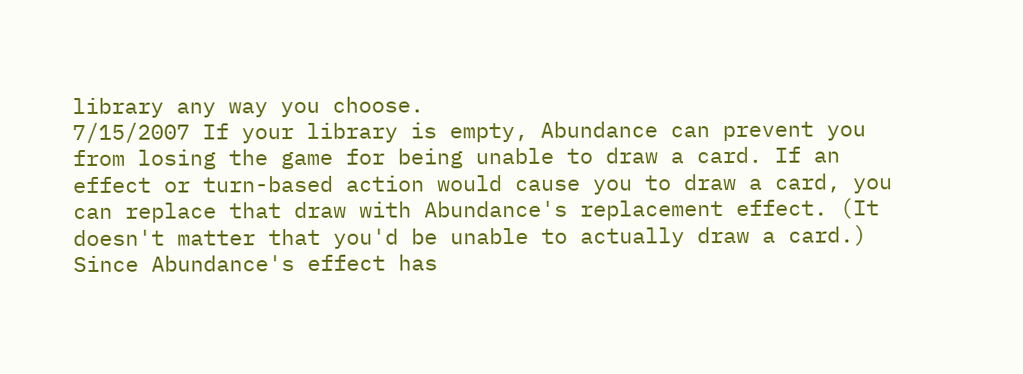library any way you choose.
7/15/2007 If your library is empty, Abundance can prevent you from losing the game for being unable to draw a card. If an effect or turn-based action would cause you to draw a card, you can replace that draw with Abundance's replacement effect. (It doesn't matter that you'd be unable to actually draw a card.) Since Abundance's effect has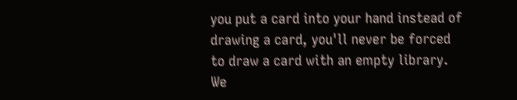you put a card into your hand instead of drawing a card, you'll never be forced to draw a card with an empty library.
We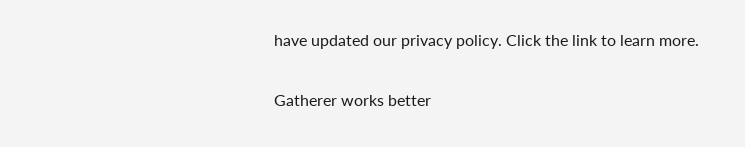have updated our privacy policy. Click the link to learn more.

Gatherer works better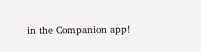in the Companion app!